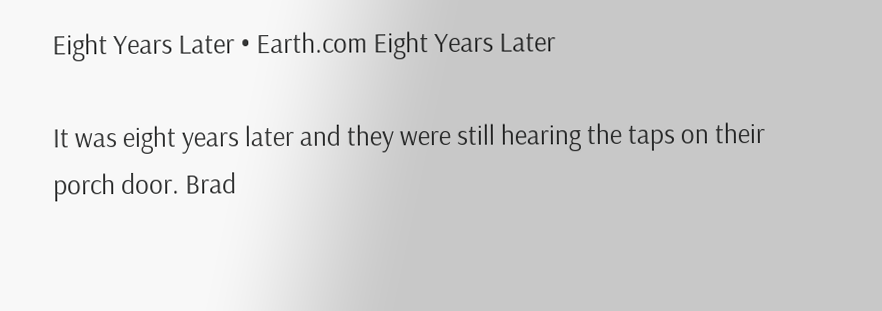Eight Years Later • Earth.com Eight Years Later

It was eight years later and they were still hearing the taps on their porch door. Brad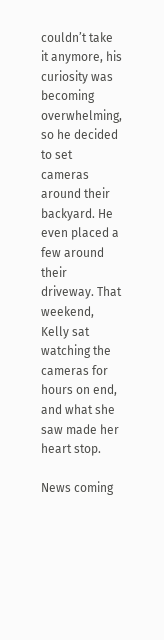couldn’t take it anymore, his curiosity was becoming overwhelming, so he decided to set cameras around their backyard. He even placed a few around their driveway. That weekend, Kelly sat watching the cameras for hours on end, and what she saw made her heart stop.

News coming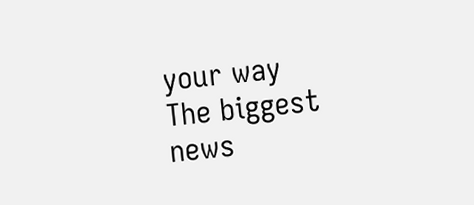your way
The biggest news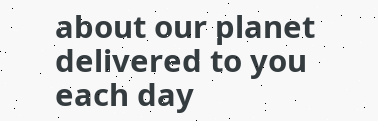about our planet delivered to you each day